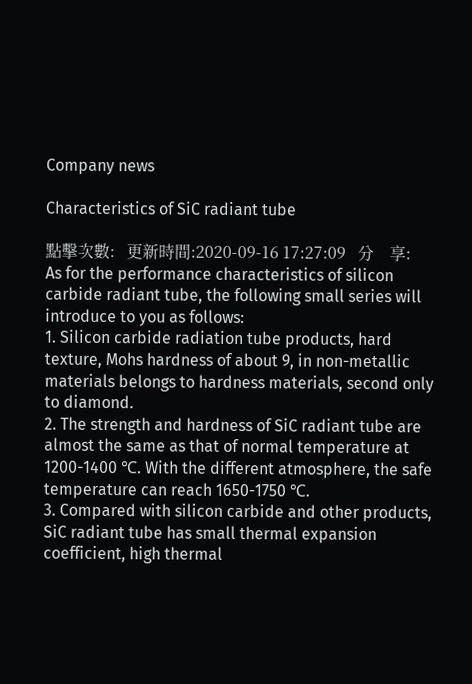Company news

Characteristics of SiC radiant tube

點擊次數:   更新時間:2020-09-16 17:27:09   分    享:
As for the performance characteristics of silicon carbide radiant tube, the following small series will introduce to you as follows:
1. Silicon carbide radiation tube products, hard texture, Mohs hardness of about 9, in non-metallic materials belongs to hardness materials, second only to diamond.
2. The strength and hardness of SiC radiant tube are almost the same as that of normal temperature at 1200-1400 ℃. With the different atmosphere, the safe temperature can reach 1650-1750 ℃.
3. Compared with silicon carbide and other products, SiC radiant tube has small thermal expansion coefficient, high thermal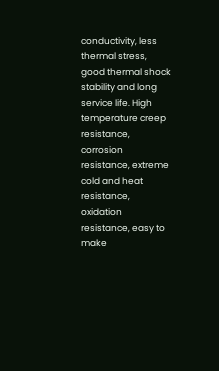conductivity, less thermal stress, good thermal shock stability and long service life. High temperature creep resistance, corrosion resistance, extreme cold and heat resistance, oxidation resistance, easy to make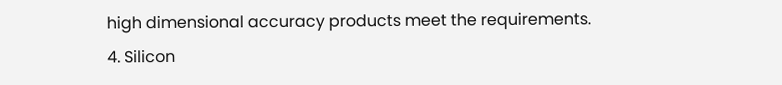high dimensional accuracy products meet the requirements.
4. Silicon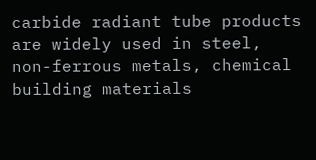carbide radiant tube products are widely used in steel, non-ferrous metals, chemical building materials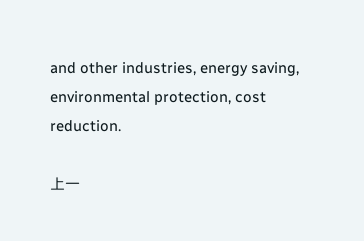and other industries, energy saving, environmental protection, cost reduction.

上一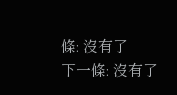條: 沒有了
下一條: 沒有了